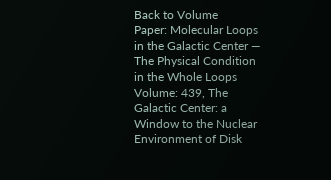Back to Volume
Paper: Molecular Loops in the Galactic Center — The Physical Condition in the Whole Loops
Volume: 439, The Galactic Center: a Window to the Nuclear Environment of Disk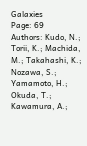Galaxies
Page: 69
Authors: Kudo, N.; Torii, K.; Machida, M.; Takahashi, K.; Nozawa, S.; Yamamoto, H.; Okuda, T.; Kawamura, A.;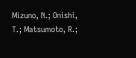Mizuno, N.; Onishi, T.; Matsumoto, R.;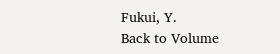Fukui, Y.
Back to Volume